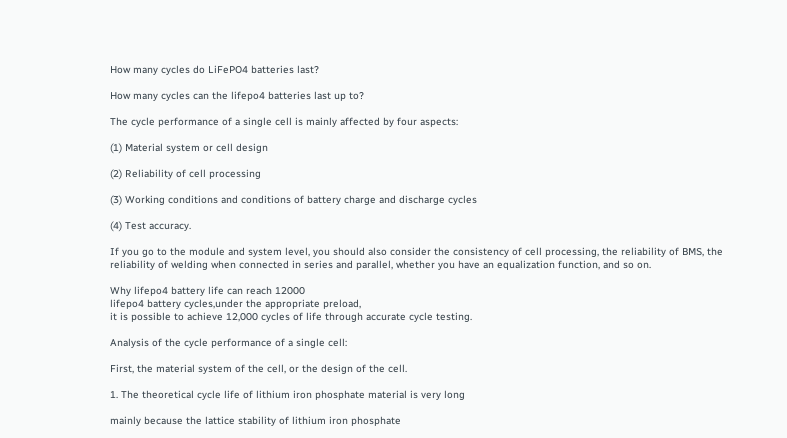How many cycles do LiFePO4 batteries last?

How many cycles can the lifepo4 batteries last up to?

The cycle performance of a single cell is mainly affected by four aspects:

(1) Material system or cell design

(2) Reliability of cell processing

(3) Working conditions and conditions of battery charge and discharge cycles

(4) Test accuracy.

If you go to the module and system level, you should also consider the consistency of cell processing, the reliability of BMS, the reliability of welding when connected in series and parallel, whether you have an equalization function, and so on.

Why lifepo4 battery life can reach 12000
lifepo4 battery cycles,under the appropriate preload,
it is possible to achieve 12,000 cycles of life through accurate cycle testing.

Analysis of the cycle performance of a single cell:

First, the material system of the cell, or the design of the cell.

1. The theoretical cycle life of lithium iron phosphate material is very long

mainly because the lattice stability of lithium iron phosphate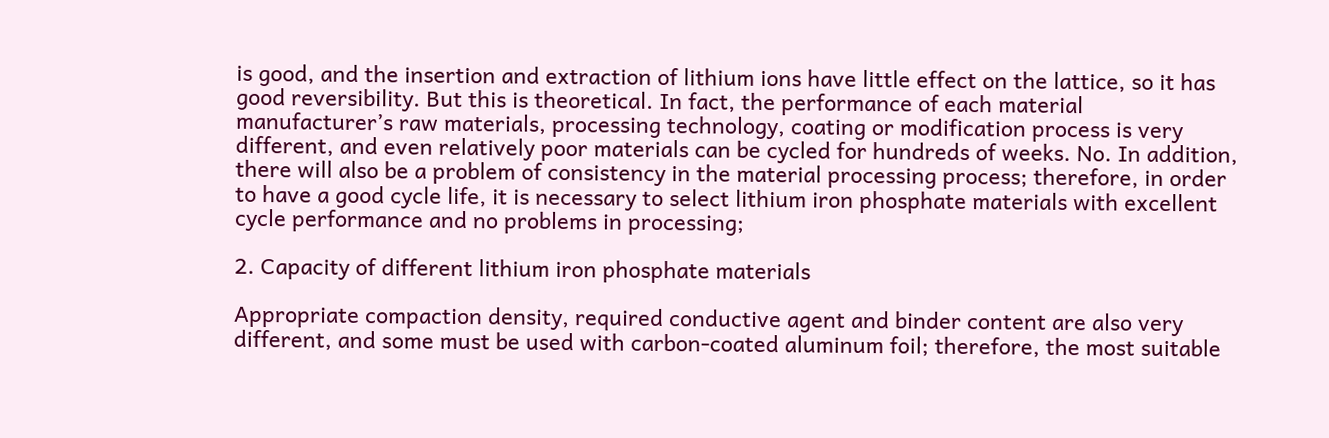is good, and the insertion and extraction of lithium ions have little effect on the lattice, so it has good reversibility. But this is theoretical. In fact, the performance of each material manufacturer’s raw materials, processing technology, coating or modification process is very different, and even relatively poor materials can be cycled for hundreds of weeks. No. In addition, there will also be a problem of consistency in the material processing process; therefore, in order to have a good cycle life, it is necessary to select lithium iron phosphate materials with excellent cycle performance and no problems in processing;

2. Capacity of different lithium iron phosphate materials

Appropriate compaction density, required conductive agent and binder content are also very different, and some must be used with carbon-coated aluminum foil; therefore, the most suitable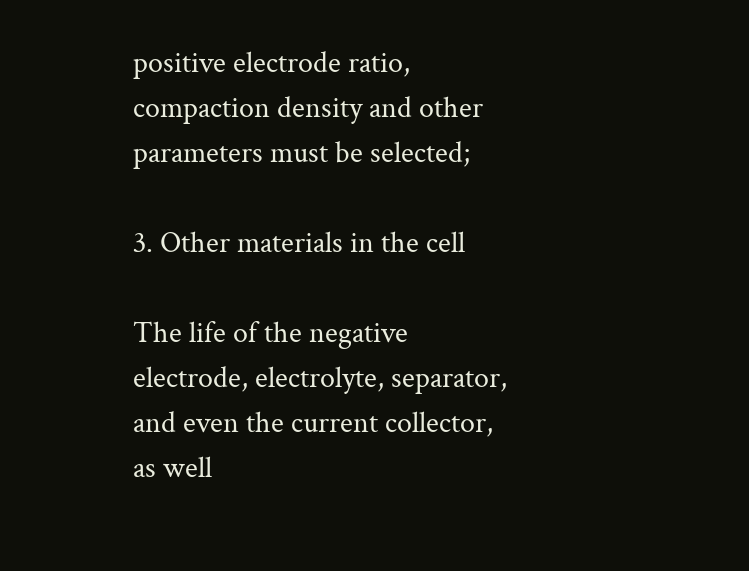positive electrode ratio, compaction density and other parameters must be selected;

3. Other materials in the cell

The life of the negative electrode, electrolyte, separator, and even the current collector, as well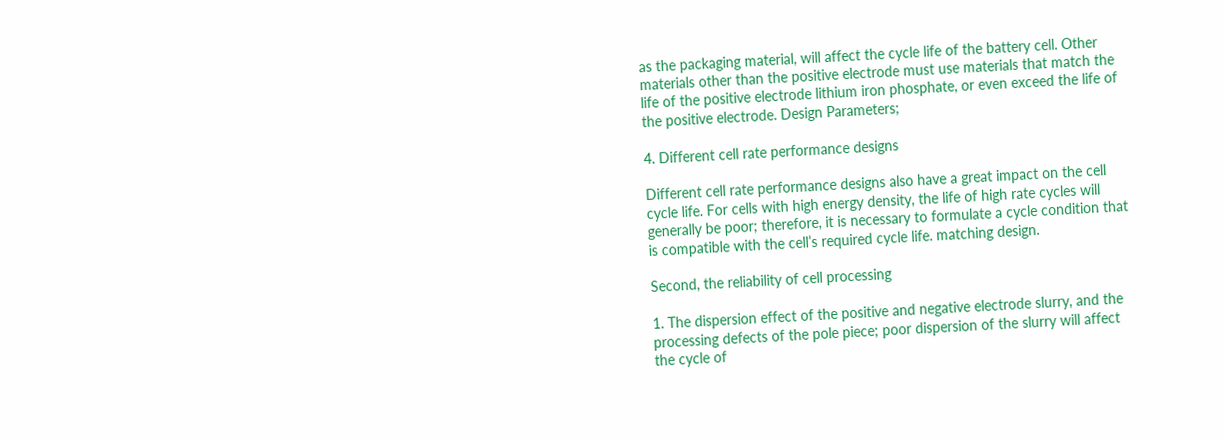as the packaging material, will affect the cycle life of the battery cell. Other materials other than the positive electrode must use materials that match the life of the positive electrode lithium iron phosphate, or even exceed the life of the positive electrode. Design Parameters;

4. Different cell rate performance designs

Different cell rate performance designs also have a great impact on the cell cycle life. For cells with high energy density, the life of high rate cycles will generally be poor; therefore, it is necessary to formulate a cycle condition that is compatible with the cell’s required cycle life. matching design.

Second, the reliability of cell processing

1. The dispersion effect of the positive and negative electrode slurry, and the processing defects of the pole piece; poor dispersion of the slurry will affect the cycle of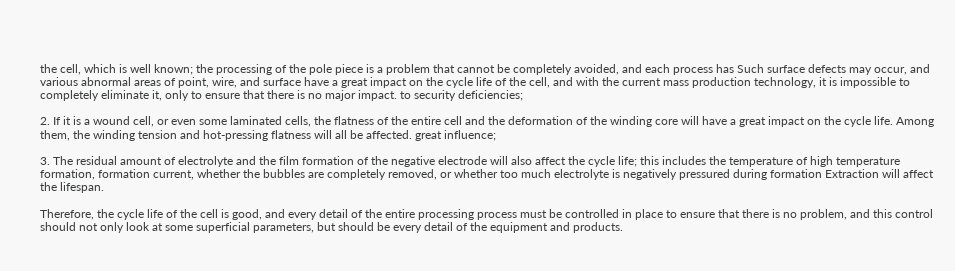the cell, which is well known; the processing of the pole piece is a problem that cannot be completely avoided, and each process has Such surface defects may occur, and various abnormal areas of point, wire, and surface have a great impact on the cycle life of the cell, and with the current mass production technology, it is impossible to completely eliminate it, only to ensure that there is no major impact. to security deficiencies;

2. If it is a wound cell, or even some laminated cells, the flatness of the entire cell and the deformation of the winding core will have a great impact on the cycle life. Among them, the winding tension and hot-pressing flatness will all be affected. great influence;

3. The residual amount of electrolyte and the film formation of the negative electrode will also affect the cycle life; this includes the temperature of high temperature formation, formation current, whether the bubbles are completely removed, or whether too much electrolyte is negatively pressured during formation Extraction will affect the lifespan.

Therefore, the cycle life of the cell is good, and every detail of the entire processing process must be controlled in place to ensure that there is no problem, and this control should not only look at some superficial parameters, but should be every detail of the equipment and products.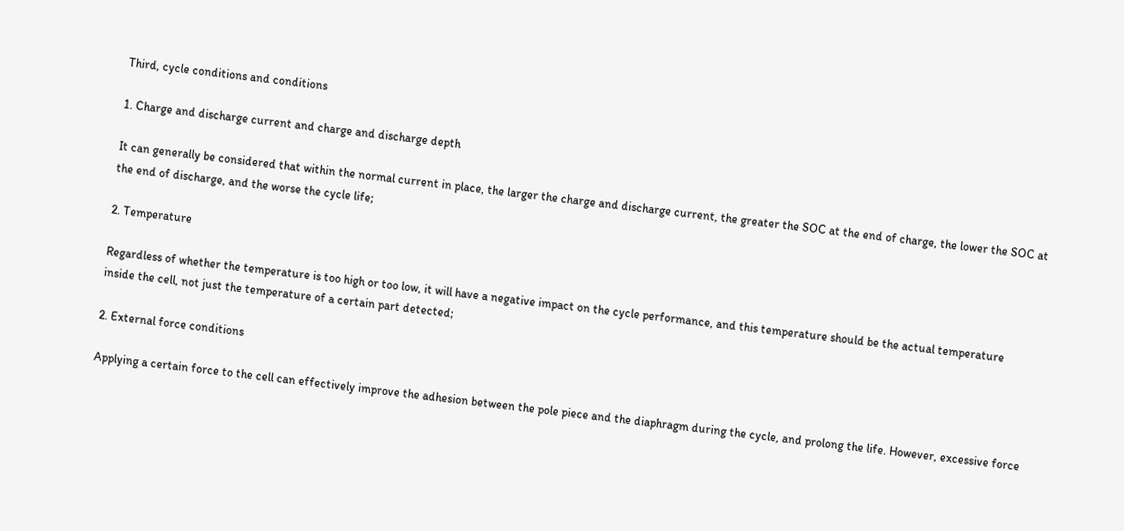Third, cycle conditions and conditions

1. Charge and discharge current and charge and discharge depth

It can generally be considered that within the normal current in place, the larger the charge and discharge current, the greater the SOC at the end of charge, the lower the SOC at the end of discharge, and the worse the cycle life;

2. Temperature

Regardless of whether the temperature is too high or too low, it will have a negative impact on the cycle performance, and this temperature should be the actual temperature inside the cell, not just the temperature of a certain part detected;

2. External force conditions

Applying a certain force to the cell can effectively improve the adhesion between the pole piece and the diaphragm during the cycle, and prolong the life. However, excessive force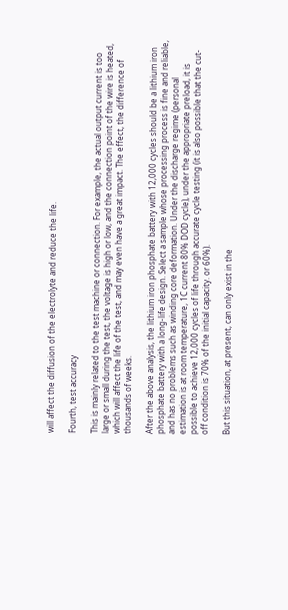will affect the diffusion of the electrolyte and reduce the life.

Fourth, test accuracy

This is mainly related to the test machine or connection. For example, the actual output current is too large or small during the test, the voltage is high or low, and the connection point of the wire is heated, which will affect the life of the test, and may even have a great impact. The effect, the difference of thousands of weeks.

After the above analysis, the lithium iron phosphate battery with 12,000 cycles should be a lithium iron phosphate battery with a long-life design. Select a sample whose processing process is fine and reliable, and has no problems such as winding core deformation. Under the discharge regime (personal estimation is at room temperature, 1C current 80% DOD cycle), under the appropriate preload, it is possible to achieve 12,000 cycles of life through accurate cycle testing (it is also possible that the cut-off condition is 70% of the initial capacity. or 60%).

But this situation, at present, can only exist in the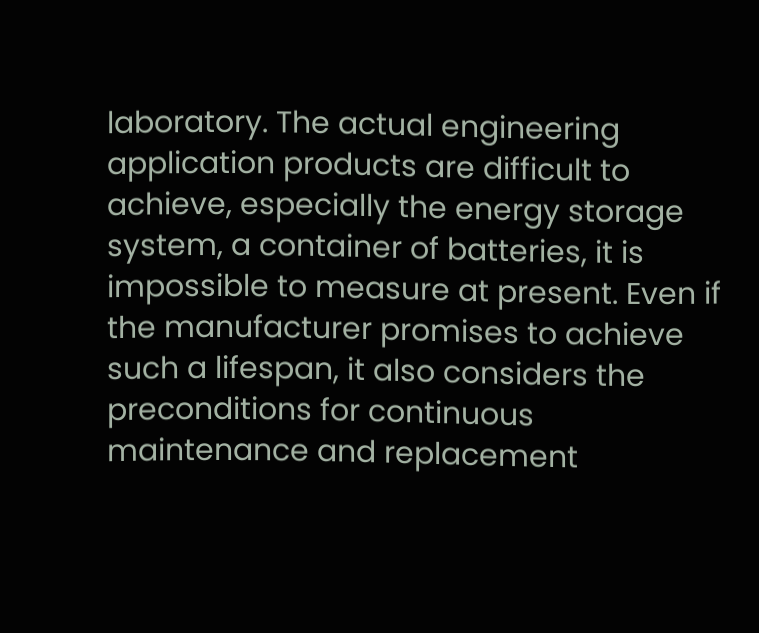laboratory. The actual engineering application products are difficult to achieve, especially the energy storage system, a container of batteries, it is impossible to measure at present. Even if the manufacturer promises to achieve such a lifespan, it also considers the preconditions for continuous maintenance and replacement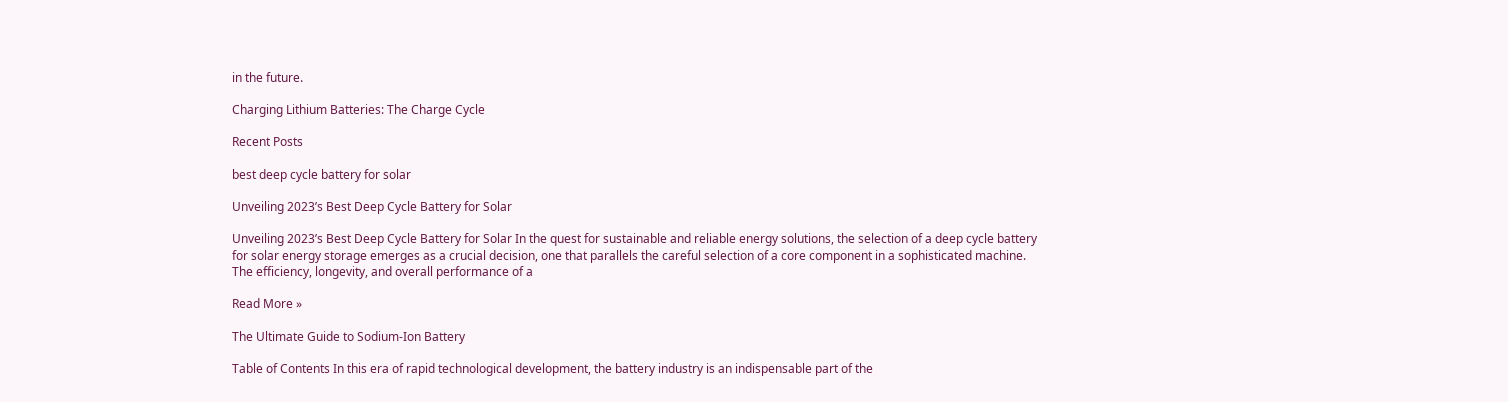in the future.

Charging Lithium Batteries: The Charge Cycle

Recent Posts

best deep cycle battery for solar

Unveiling 2023’s Best Deep Cycle Battery for Solar

Unveiling 2023’s Best Deep Cycle Battery for Solar In the quest for sustainable and reliable energy solutions, the selection of a deep cycle battery for solar energy storage emerges as a crucial decision, one that parallels the careful selection of a core component in a sophisticated machine. The efficiency, longevity, and overall performance of a

Read More »

The Ultimate Guide to Sodium-Ion Battery

Table of Contents In this era of rapid technological development, the battery industry is an indispensable part of the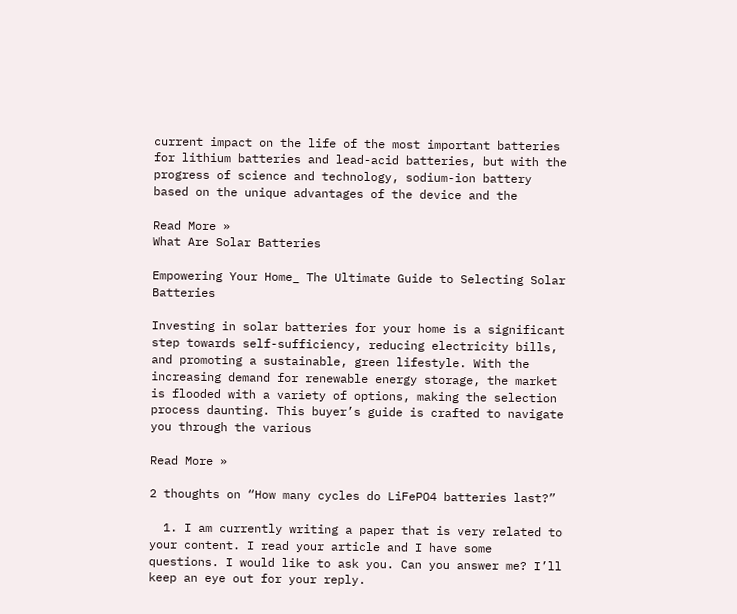current impact on the life of the most important batteries for lithium batteries and lead-acid batteries, but with the progress of science and technology, sodium-ion battery based on the unique advantages of the device and the

Read More »
What Are Solar Batteries

Empowering Your Home_ The Ultimate Guide to Selecting Solar Batteries

Investing in solar batteries for your home is a significant step towards self-sufficiency, reducing electricity bills, and promoting a sustainable, green lifestyle. With the increasing demand for renewable energy storage, the market is flooded with a variety of options, making the selection process daunting. This buyer’s guide is crafted to navigate you through the various

Read More »

2 thoughts on “How many cycles do LiFePO4 batteries last?”

  1. I am currently writing a paper that is very related to your content. I read your article and I have some questions. I would like to ask you. Can you answer me? I’ll keep an eye out for your reply.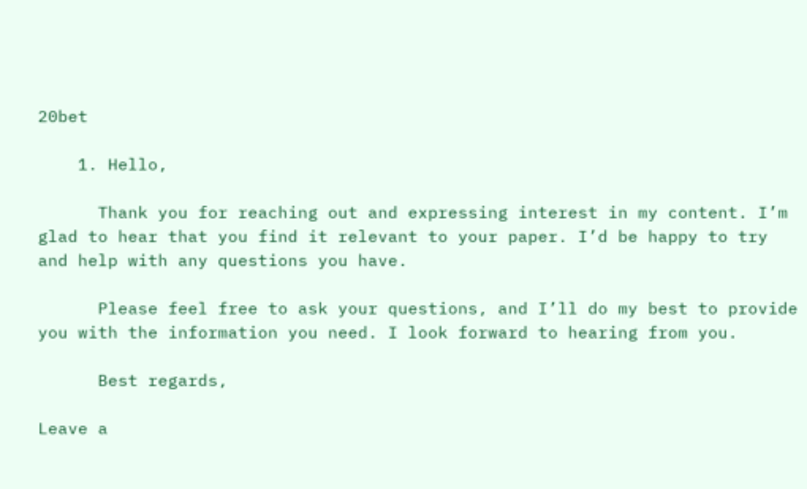20bet

    1. Hello,

      Thank you for reaching out and expressing interest in my content. I’m glad to hear that you find it relevant to your paper. I’d be happy to try and help with any questions you have.

      Please feel free to ask your questions, and I’ll do my best to provide you with the information you need. I look forward to hearing from you.

      Best regards,

Leave a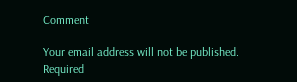Comment

Your email address will not be published. Required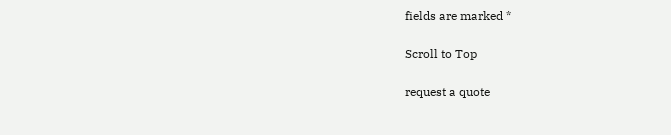fields are marked *

Scroll to Top

request a quote